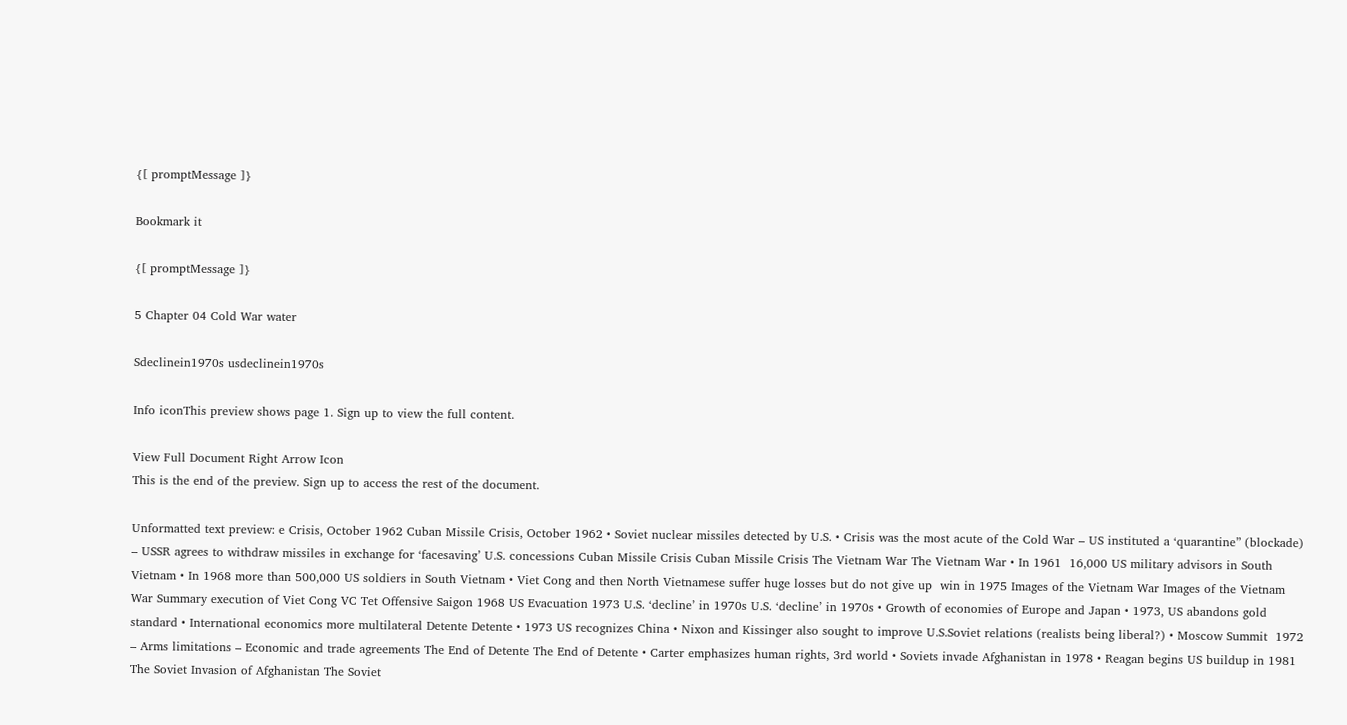{[ promptMessage ]}

Bookmark it

{[ promptMessage ]}

5 Chapter 04 Cold War water

Sdeclinein1970s usdeclinein1970s

Info iconThis preview shows page 1. Sign up to view the full content.

View Full Document Right Arrow Icon
This is the end of the preview. Sign up to access the rest of the document.

Unformatted text preview: e Crisis, October 1962 Cuban Missile Crisis, October 1962 • Soviet nuclear missiles detected by U.S. • Crisis was the most acute of the Cold War – US instituted a ‘quarantine” (blockade) – USSR agrees to withdraw missiles in exchange for ‘facesaving’ U.S. concessions Cuban Missile Crisis Cuban Missile Crisis The Vietnam War The Vietnam War • In 1961  16,000 US military advisors in South Vietnam • In 1968 more than 500,000 US soldiers in South Vietnam • Viet Cong and then North Vietnamese suffer huge losses but do not give up  win in 1975 Images of the Vietnam War Images of the Vietnam War Summary execution of Viet Cong VC Tet Offensive Saigon 1968 US Evacuation 1973 U.S. ‘decline’ in 1970s U.S. ‘decline’ in 1970s • Growth of economies of Europe and Japan • 1973, US abandons gold standard • International economics more multilateral Detente Detente • 1973 US recognizes China • Nixon and Kissinger also sought to improve U.S.Soviet relations (realists being liberal?) • Moscow Summit  1972 – Arms limitations – Economic and trade agreements The End of Detente The End of Detente • Carter emphasizes human rights, 3rd world • Soviets invade Afghanistan in 1978 • Reagan begins US buildup in 1981 The Soviet Invasion of Afghanistan The Soviet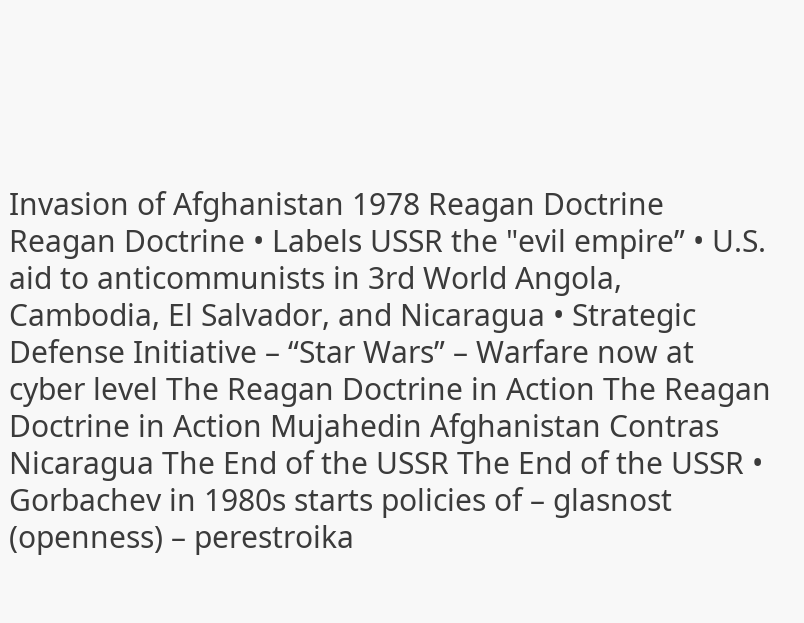Invasion of Afghanistan 1978 Reagan Doctrine Reagan Doctrine • Labels USSR the "evil empire” • U.S. aid to anticommunists in 3rd World Angola, Cambodia, El Salvador, and Nicaragua • Strategic Defense Initiative – “Star Wars” – Warfare now at cyber level The Reagan Doctrine in Action The Reagan Doctrine in Action Mujahedin Afghanistan Contras Nicaragua The End of the USSR The End of the USSR • Gorbachev in 1980s starts policies of – glasnost (openness) – perestroika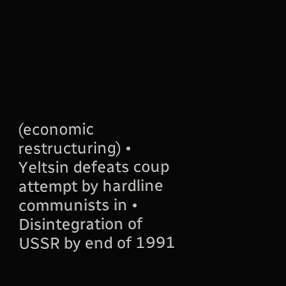(economic restructuring) • Yeltsin defeats coup attempt by hardline communists in • Disintegration of USSR by end of 1991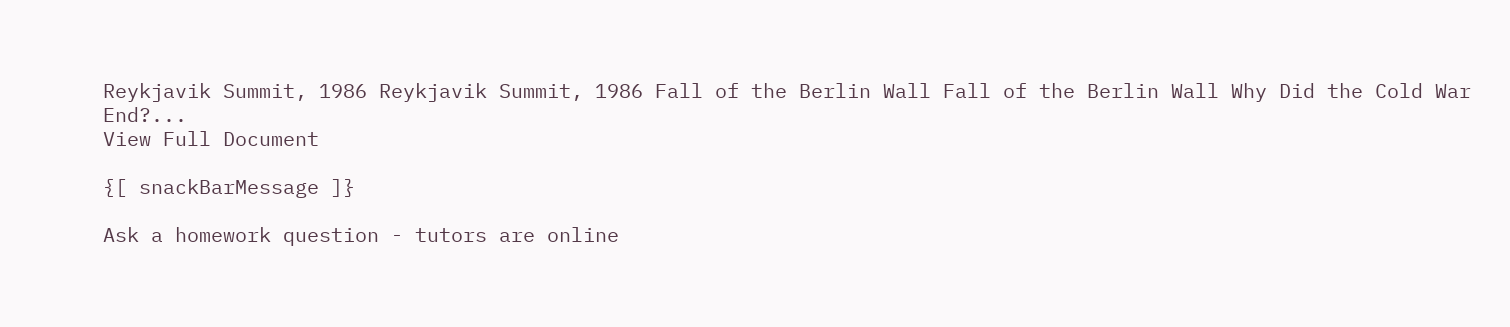Reykjavik Summit, 1986 Reykjavik Summit, 1986 Fall of the Berlin Wall Fall of the Berlin Wall Why Did the Cold War End?...
View Full Document

{[ snackBarMessage ]}

Ask a homework question - tutors are online